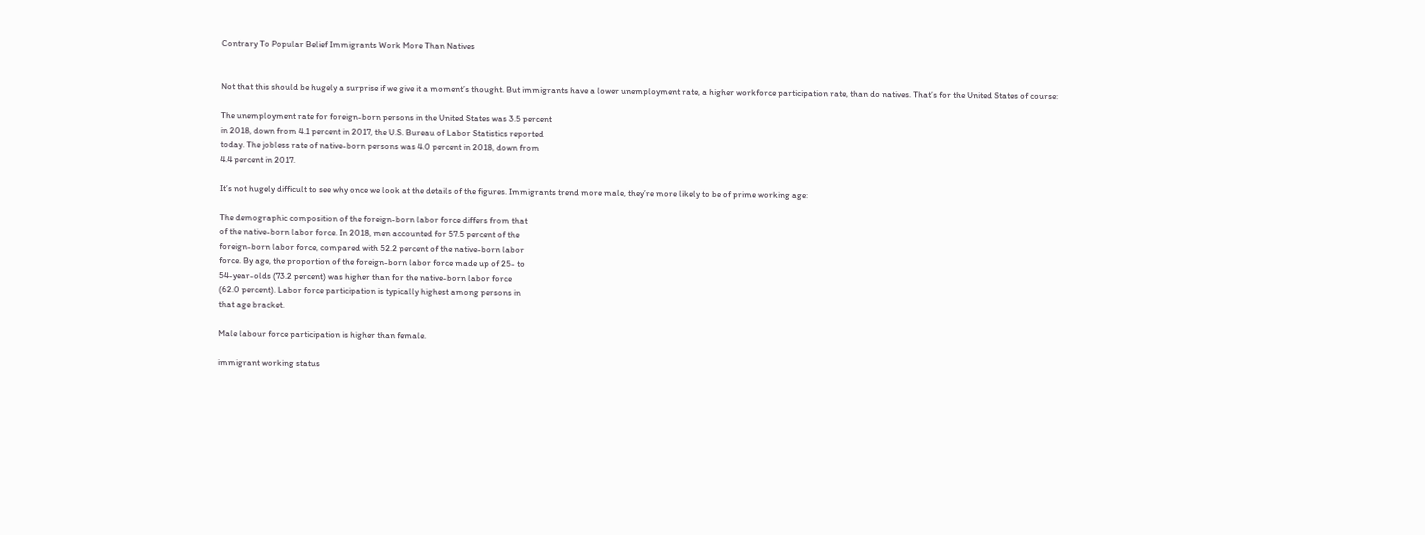Contrary To Popular Belief Immigrants Work More Than Natives


Not that this should be hugely a surprise if we give it a moment’s thought. But immigrants have a lower unemployment rate, a higher workforce participation rate, than do natives. That’s for the United States of course:

The unemployment rate for foreign-born persons in the United States was 3.5 percent
in 2018, down from 4.1 percent in 2017, the U.S. Bureau of Labor Statistics reported
today. The jobless rate of native-born persons was 4.0 percent in 2018, down from
4.4 percent in 2017.

It’s not hugely difficult to see why once we look at the details of the figures. Immigrants trend more male, they’re more likely to be of prime working age:

The demographic composition of the foreign-born labor force differs from that
of the native-born labor force. In 2018, men accounted for 57.5 percent of the
foreign-born labor force, compared with 52.2 percent of the native-born labor
force. By age, the proportion of the foreign-born labor force made up of 25- to
54-year-olds (73.2 percent) was higher than for the native-born labor force
(62.0 percent). Labor force participation is typically highest among persons in
that age bracket.

Male labour force participation is higher than female.

immigrant working status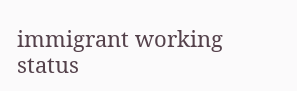immigrant working status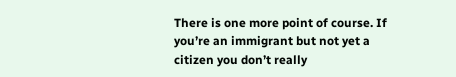There is one more point of course. If you’re an immigrant but not yet a citizen you don’t really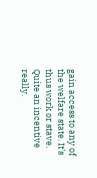gain access to any of the welfare state. It’s thus work or stave. Quite an incentive really.